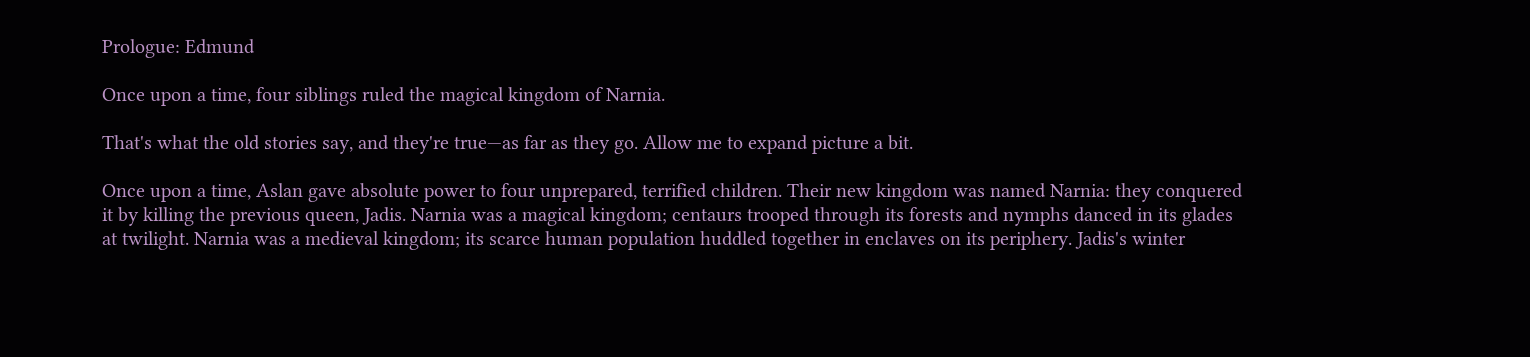Prologue: Edmund

Once upon a time, four siblings ruled the magical kingdom of Narnia.

That's what the old stories say, and they're true—as far as they go. Allow me to expand picture a bit.

Once upon a time, Aslan gave absolute power to four unprepared, terrified children. Their new kingdom was named Narnia: they conquered it by killing the previous queen, Jadis. Narnia was a magical kingdom; centaurs trooped through its forests and nymphs danced in its glades at twilight. Narnia was a medieval kingdom; its scarce human population huddled together in enclaves on its periphery. Jadis's winter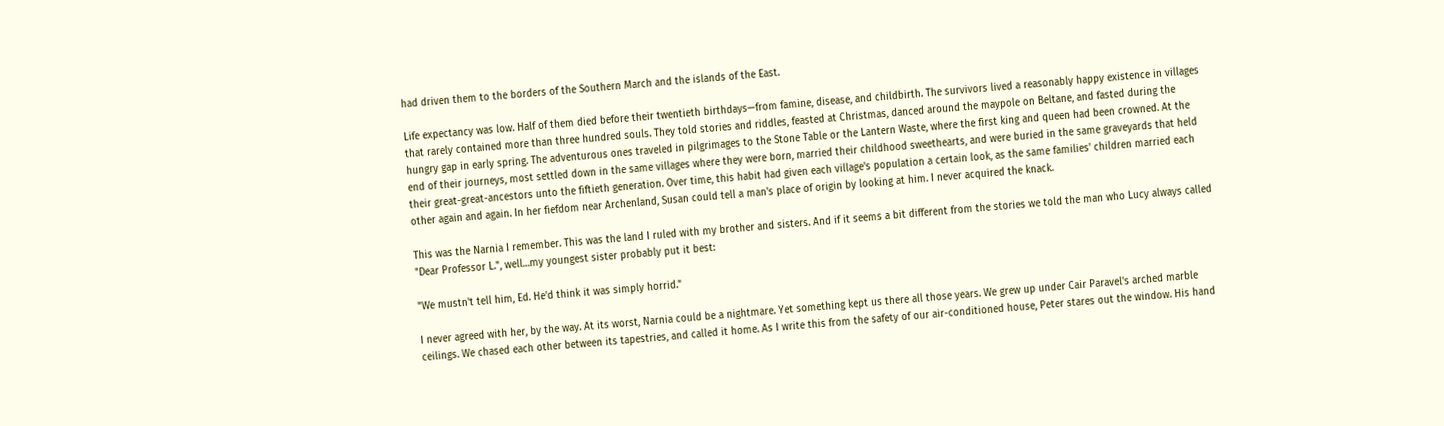had driven them to the borders of the Southern March and the islands of the East.

Life expectancy was low. Half of them died before their twentieth birthdays—from famine, disease, and childbirth. The survivors lived a reasonably happy existence in villages that rarely contained more than three hundred souls. They told stories and riddles, feasted at Christmas, danced around the maypole on Beltane, and fasted during the hungry gap in early spring. The adventurous ones traveled in pilgrimages to the Stone Table or the Lantern Waste, where the first king and queen had been crowned. At the end of their journeys, most settled down in the same villages where they were born, married their childhood sweethearts, and were buried in the same graveyards that held their great-great-ancestors unto the fiftieth generation. Over time, this habit had given each village's population a certain look, as the same families' children married each other again and again. In her fiefdom near Archenland, Susan could tell a man's place of origin by looking at him. I never acquired the knack.

This was the Narnia I remember. This was the land I ruled with my brother and sisters. And if it seems a bit different from the stories we told the man who Lucy always called "Dear Professor L.", well…my youngest sister probably put it best:

"We mustn't tell him, Ed. He'd think it was simply horrid."

I never agreed with her, by the way. At its worst, Narnia could be a nightmare. Yet something kept us there all those years. We grew up under Cair Paravel's arched marble ceilings. We chased each other between its tapestries, and called it home. As I write this from the safety of our air-conditioned house, Peter stares out the window. His hand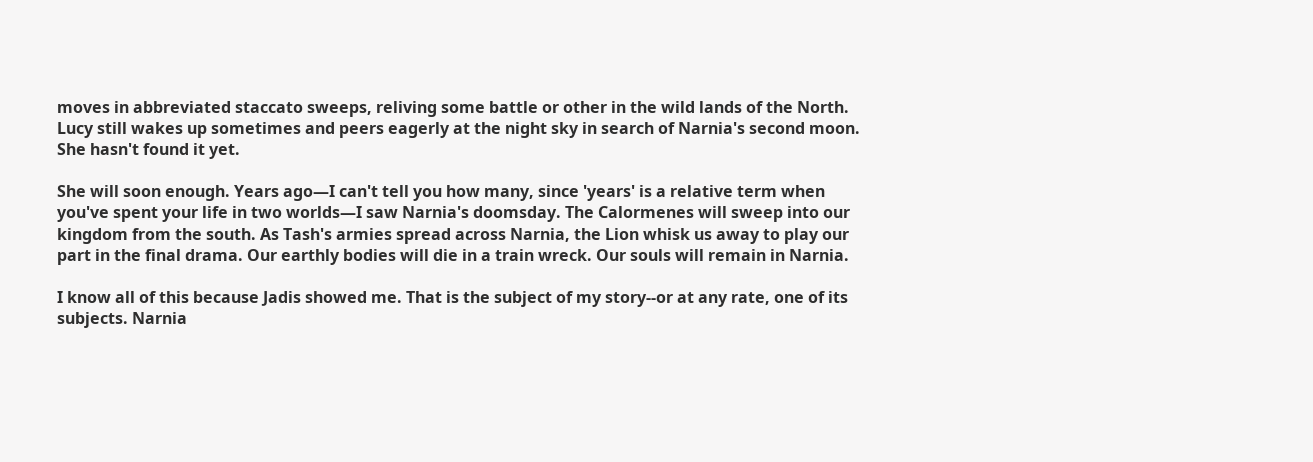moves in abbreviated staccato sweeps, reliving some battle or other in the wild lands of the North. Lucy still wakes up sometimes and peers eagerly at the night sky in search of Narnia's second moon. She hasn't found it yet.

She will soon enough. Years ago—I can't tell you how many, since 'years' is a relative term when you've spent your life in two worlds—I saw Narnia's doomsday. The Calormenes will sweep into our kingdom from the south. As Tash's armies spread across Narnia, the Lion whisk us away to play our part in the final drama. Our earthly bodies will die in a train wreck. Our souls will remain in Narnia.

I know all of this because Jadis showed me. That is the subject of my story--or at any rate, one of its subjects. Narnia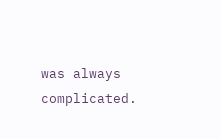was always complicated.